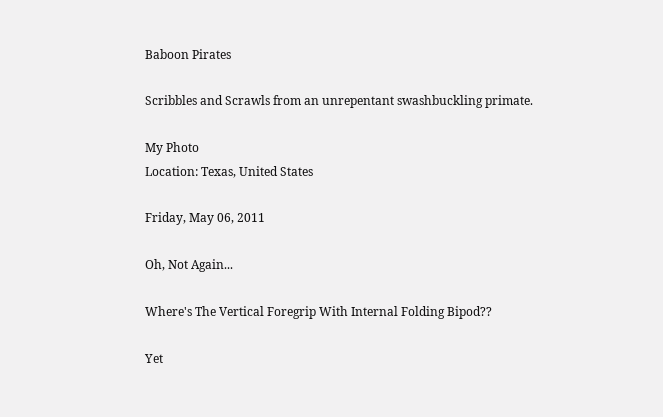Baboon Pirates

Scribbles and Scrawls from an unrepentant swashbuckling primate.

My Photo
Location: Texas, United States

Friday, May 06, 2011

Oh, Not Again...

Where's The Vertical Foregrip With Internal Folding Bipod??

Yet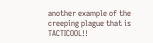another example of the creeping plague that is TACTICOOL!!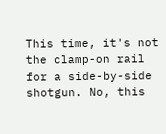This time, it's not the clamp-on rail for a side-by-side shotgun. No, this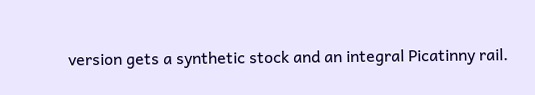version gets a synthetic stock and an integral Picatinny rail.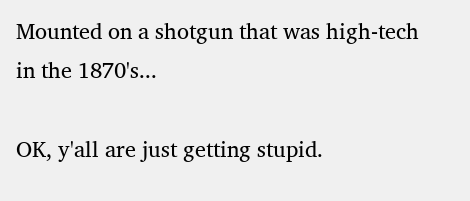Mounted on a shotgun that was high-tech in the 1870's...

OK, y'all are just getting stupid.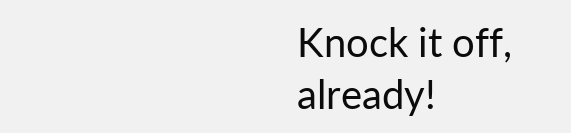Knock it off, already!